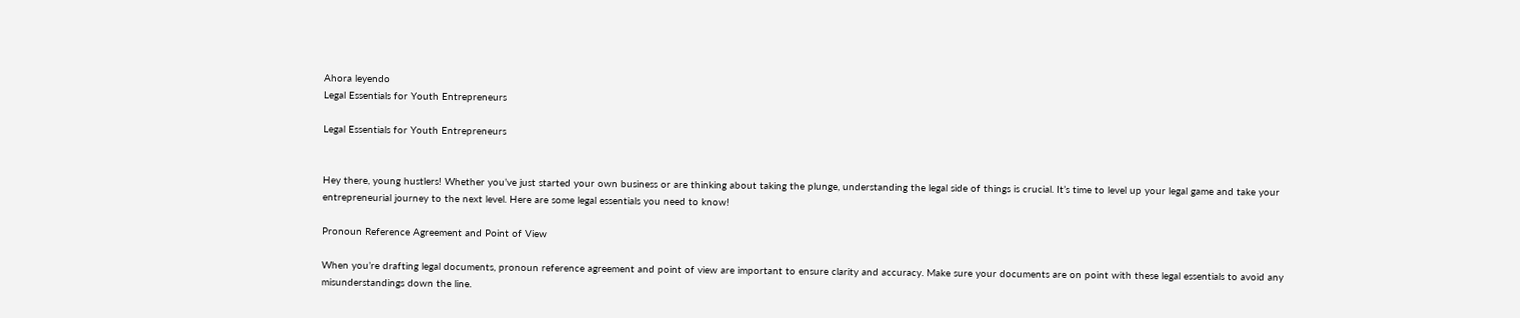Ahora leyendo
Legal Essentials for Youth Entrepreneurs

Legal Essentials for Youth Entrepreneurs


Hey there, young hustlers! Whether you’ve just started your own business or are thinking about taking the plunge, understanding the legal side of things is crucial. It’s time to level up your legal game and take your entrepreneurial journey to the next level. Here are some legal essentials you need to know!

Pronoun Reference Agreement and Point of View

When you’re drafting legal documents, pronoun reference agreement and point of view are important to ensure clarity and accuracy. Make sure your documents are on point with these legal essentials to avoid any misunderstandings down the line.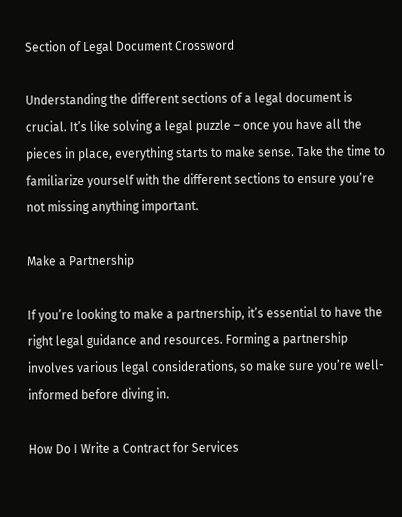Section of Legal Document Crossword

Understanding the different sections of a legal document is crucial. It’s like solving a legal puzzle – once you have all the pieces in place, everything starts to make sense. Take the time to familiarize yourself with the different sections to ensure you’re not missing anything important.

Make a Partnership

If you’re looking to make a partnership, it’s essential to have the right legal guidance and resources. Forming a partnership involves various legal considerations, so make sure you’re well-informed before diving in.

How Do I Write a Contract for Services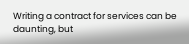Writing a contract for services can be daunting, but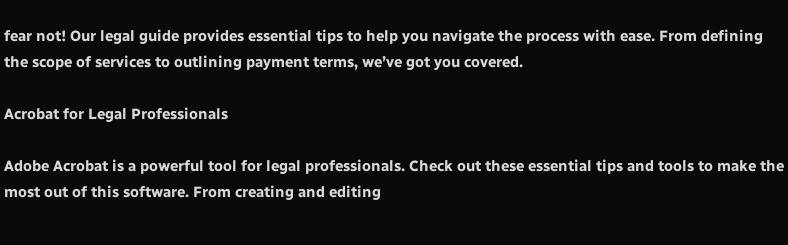fear not! Our legal guide provides essential tips to help you navigate the process with ease. From defining the scope of services to outlining payment terms, we’ve got you covered.

Acrobat for Legal Professionals

Adobe Acrobat is a powerful tool for legal professionals. Check out these essential tips and tools to make the most out of this software. From creating and editing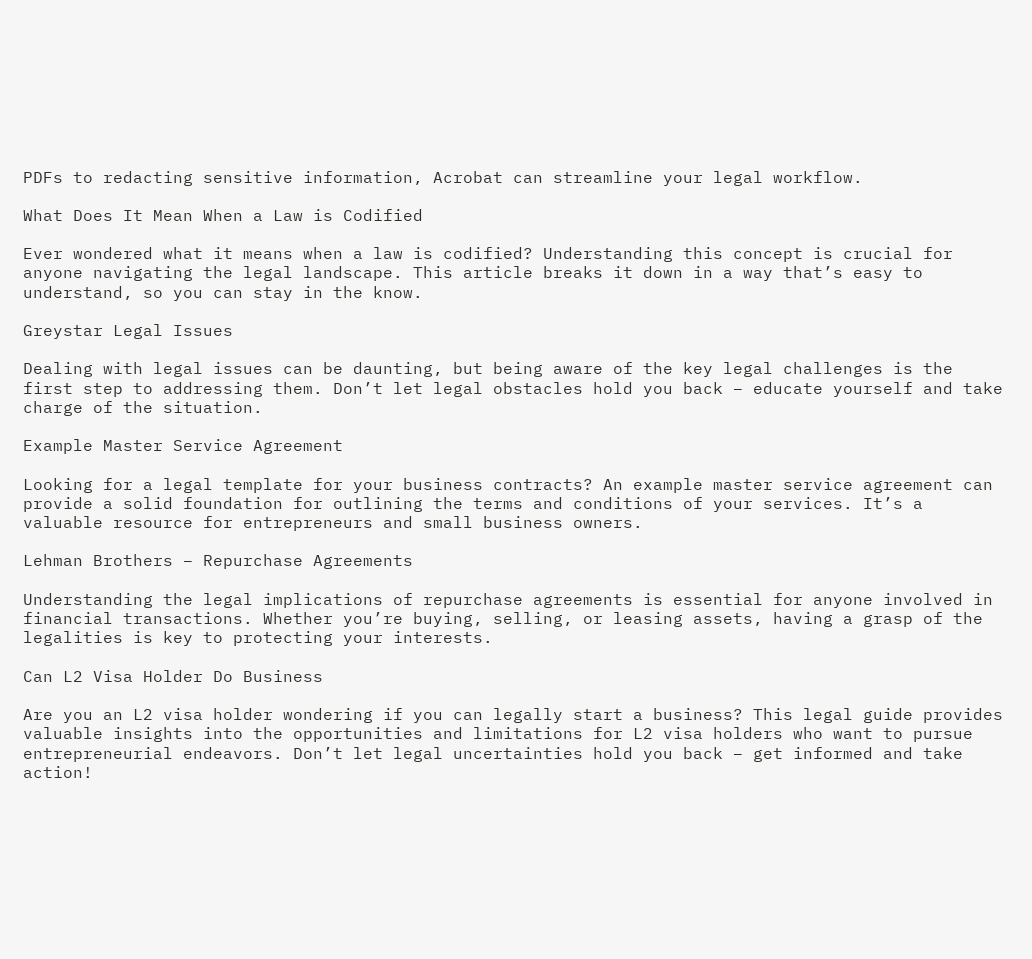PDFs to redacting sensitive information, Acrobat can streamline your legal workflow.

What Does It Mean When a Law is Codified

Ever wondered what it means when a law is codified? Understanding this concept is crucial for anyone navigating the legal landscape. This article breaks it down in a way that’s easy to understand, so you can stay in the know.

Greystar Legal Issues

Dealing with legal issues can be daunting, but being aware of the key legal challenges is the first step to addressing them. Don’t let legal obstacles hold you back – educate yourself and take charge of the situation.

Example Master Service Agreement

Looking for a legal template for your business contracts? An example master service agreement can provide a solid foundation for outlining the terms and conditions of your services. It’s a valuable resource for entrepreneurs and small business owners.

Lehman Brothers – Repurchase Agreements

Understanding the legal implications of repurchase agreements is essential for anyone involved in financial transactions. Whether you’re buying, selling, or leasing assets, having a grasp of the legalities is key to protecting your interests.

Can L2 Visa Holder Do Business

Are you an L2 visa holder wondering if you can legally start a business? This legal guide provides valuable insights into the opportunities and limitations for L2 visa holders who want to pursue entrepreneurial endeavors. Don’t let legal uncertainties hold you back – get informed and take action!